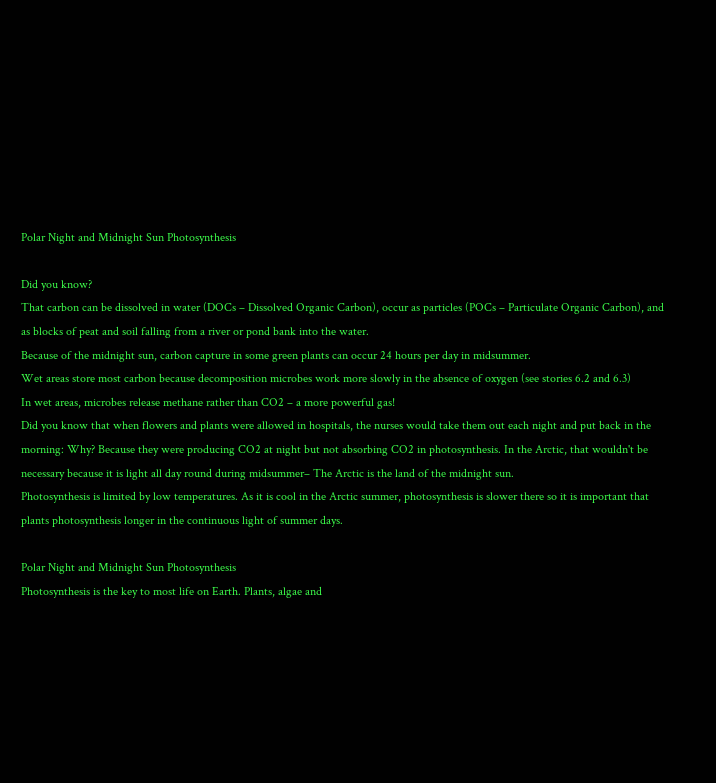Polar Night and Midnight Sun Photosynthesis

Did you know?
That carbon can be dissolved in water (DOCs – Dissolved Organic Carbon), occur as particles (POCs – Particulate Organic Carbon), and as blocks of peat and soil falling from a river or pond bank into the water.
Because of the midnight sun, carbon capture in some green plants can occur 24 hours per day in midsummer.
Wet areas store most carbon because decomposition microbes work more slowly in the absence of oxygen (see stories 6.2 and 6.3)
In wet areas, microbes release methane rather than CO2 – a more powerful gas!
Did you know that when flowers and plants were allowed in hospitals, the nurses would take them out each night and put back in the morning: Why? Because they were producing CO2 at night but not absorbing CO2 in photosynthesis. In the Arctic, that wouldn't be necessary because it is light all day round during midsummer– The Arctic is the land of the midnight sun.
Photosynthesis is limited by low temperatures. As it is cool in the Arctic summer, photosynthesis is slower there so it is important that plants photosynthesis longer in the continuous light of summer days.

Polar Night and Midnight Sun Photosynthesis
Photosynthesis is the key to most life on Earth. Plants, algae and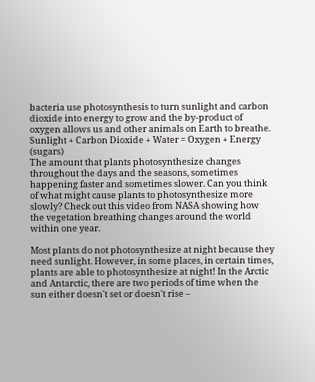bacteria use photosynthesis to turn sunlight and carbon dioxide into energy to grow and the by-product of oxygen allows us and other animals on Earth to breathe.
Sunlight + Carbon Dioxide + Water = Oxygen + Energy (sugars)
The amount that plants photosynthesize changes throughout the days and the seasons, sometimes happening faster and sometimes slower. Can you think of what might cause plants to photosynthesize more slowly? Check out this video from NASA showing how the vegetation breathing changes around the world within one year.

Most plants do not photosynthesize at night because they need sunlight. However, in some places, in certain times, plants are able to photosynthesize at night! In the Arctic and Antarctic, there are two periods of time when the sun either doesn't set or doesn't rise –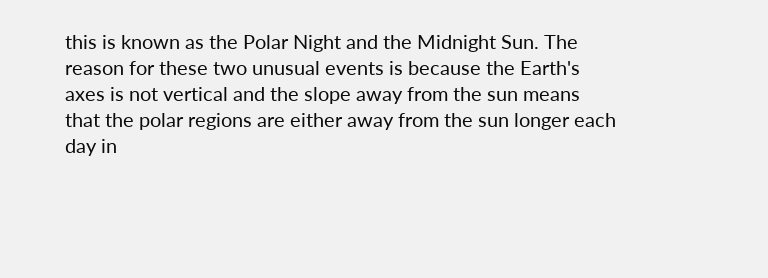this is known as the Polar Night and the Midnight Sun. The reason for these two unusual events is because the Earth's axes is not vertical and the slope away from the sun means that the polar regions are either away from the sun longer each day in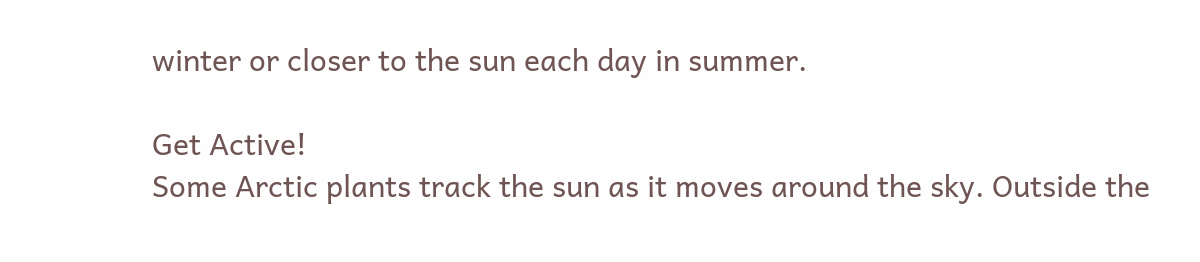winter or closer to the sun each day in summer.

Get Active!
Some Arctic plants track the sun as it moves around the sky. Outside the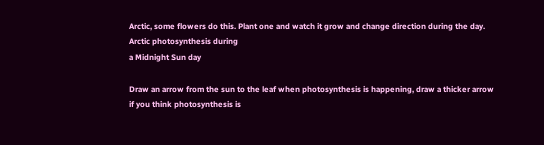Arctic, some flowers do this. Plant one and watch it grow and change direction during the day.
Arctic photosynthesis during
a Midnight Sun day

Draw an arrow from the sun to the leaf when photosynthesis is happening, draw a thicker arrow if you think photosynthesis is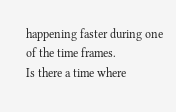happening faster during one of the time frames.
Is there a time where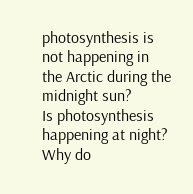photosynthesis is not happening in the Arctic during the midnight sun?
Is photosynthesis happening at night?
Why do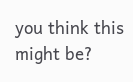you think this might be?